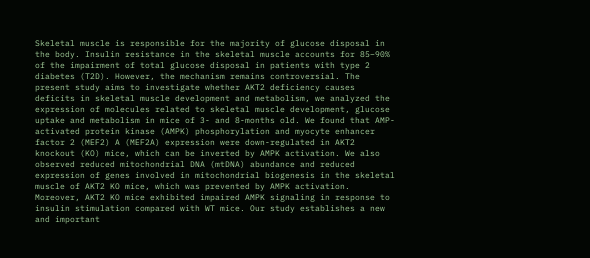Skeletal muscle is responsible for the majority of glucose disposal in the body. Insulin resistance in the skeletal muscle accounts for 85–90% of the impairment of total glucose disposal in patients with type 2 diabetes (T2D). However, the mechanism remains controversial. The present study aims to investigate whether AKT2 deficiency causes deficits in skeletal muscle development and metabolism, we analyzed the expression of molecules related to skeletal muscle development, glucose uptake and metabolism in mice of 3- and 8-months old. We found that AMP-activated protein kinase (AMPK) phosphorylation and myocyte enhancer factor 2 (MEF2) A (MEF2A) expression were down-regulated in AKT2 knockout (KO) mice, which can be inverted by AMPK activation. We also observed reduced mitochondrial DNA (mtDNA) abundance and reduced expression of genes involved in mitochondrial biogenesis in the skeletal muscle of AKT2 KO mice, which was prevented by AMPK activation. Moreover, AKT2 KO mice exhibited impaired AMPK signaling in response to insulin stimulation compared with WT mice. Our study establishes a new and important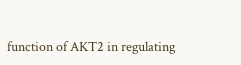function of AKT2 in regulating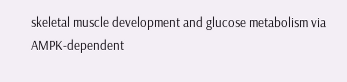skeletal muscle development and glucose metabolism via AMPK-dependent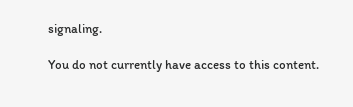signaling.

You do not currently have access to this content.